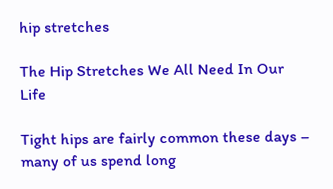hip stretches

The Hip Stretches We All Need In Our Life

Tight hips are fairly common these days – many of us spend long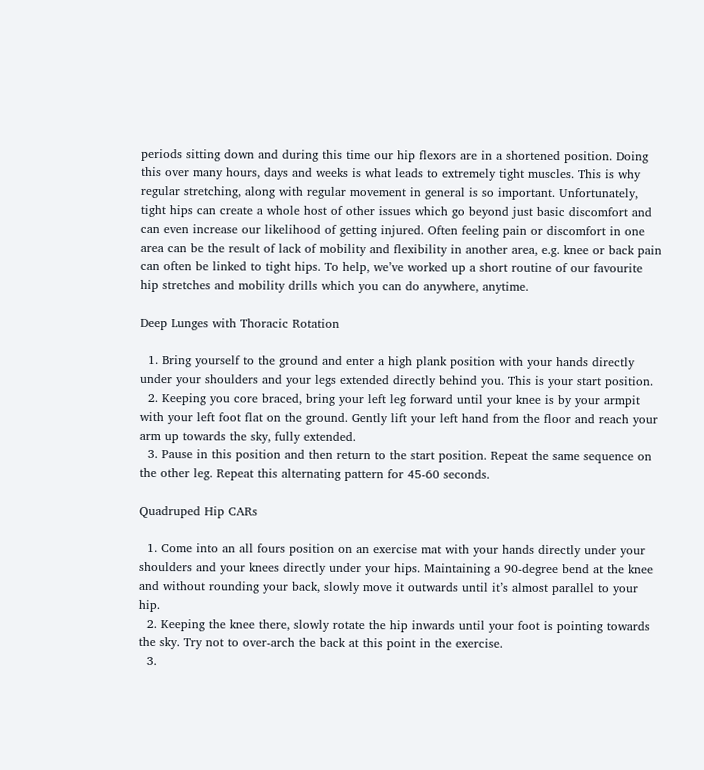periods sitting down and during this time our hip flexors are in a shortened position. Doing this over many hours, days and weeks is what leads to extremely tight muscles. This is why regular stretching, along with regular movement in general is so important. Unfortunately, tight hips can create a whole host of other issues which go beyond just basic discomfort and can even increase our likelihood of getting injured. Often feeling pain or discomfort in one area can be the result of lack of mobility and flexibility in another area, e.g. knee or back pain can often be linked to tight hips. To help, we’ve worked up a short routine of our favourite hip stretches and mobility drills which you can do anywhere, anytime.

Deep Lunges with Thoracic Rotation

  1. Bring yourself to the ground and enter a high plank position with your hands directly under your shoulders and your legs extended directly behind you. This is your start position.
  2. Keeping you core braced, bring your left leg forward until your knee is by your armpit with your left foot flat on the ground. Gently lift your left hand from the floor and reach your arm up towards the sky, fully extended.
  3. Pause in this position and then return to the start position. Repeat the same sequence on the other leg. Repeat this alternating pattern for 45-60 seconds.

Quadruped Hip CARs

  1. Come into an all fours position on an exercise mat with your hands directly under your shoulders and your knees directly under your hips. Maintaining a 90-degree bend at the knee and without rounding your back, slowly move it outwards until it’s almost parallel to your hip.
  2. Keeping the knee there, slowly rotate the hip inwards until your foot is pointing towards the sky. Try not to over-arch the back at this point in the exercise.
  3.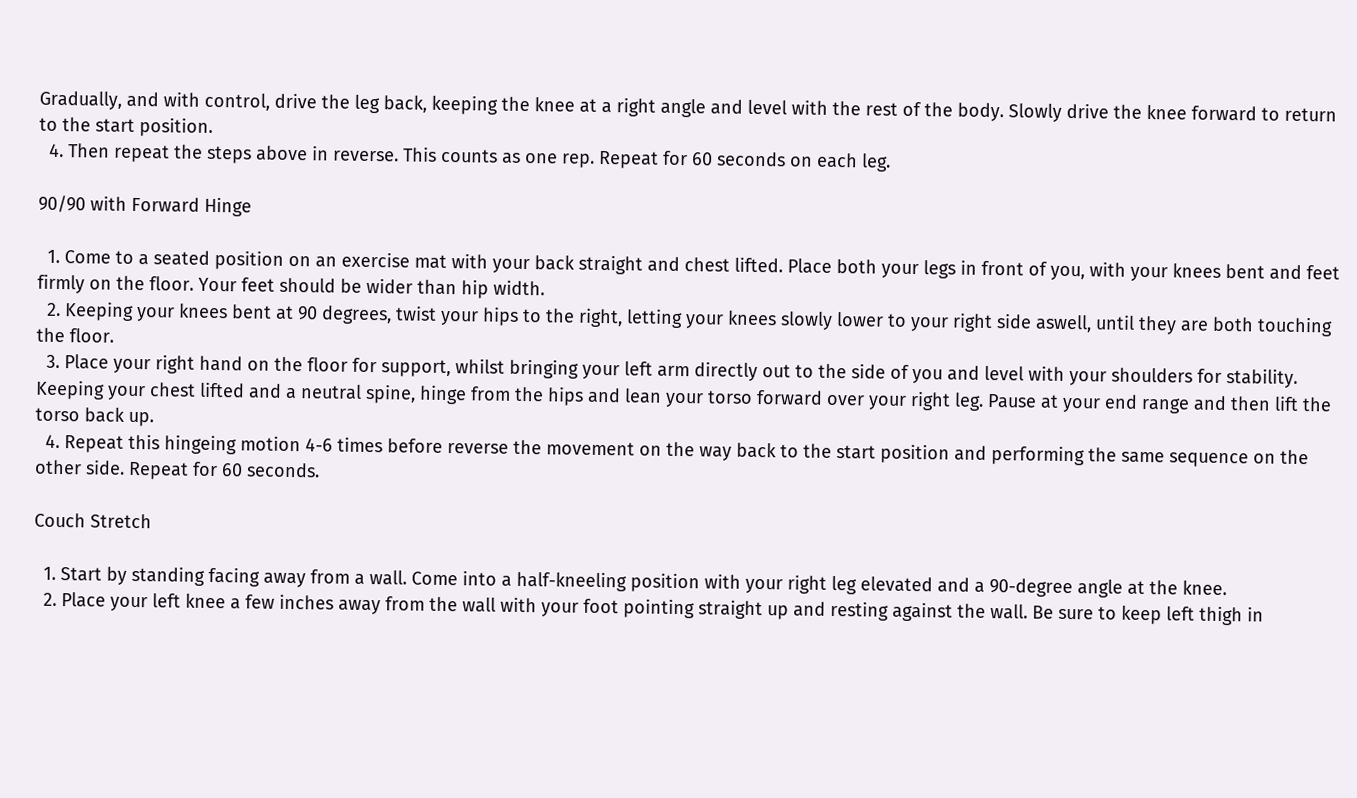Gradually, and with control, drive the leg back, keeping the knee at a right angle and level with the rest of the body. Slowly drive the knee forward to return to the start position.
  4. Then repeat the steps above in reverse. This counts as one rep. Repeat for 60 seconds on each leg.

90/90 with Forward Hinge

  1. Come to a seated position on an exercise mat with your back straight and chest lifted. Place both your legs in front of you, with your knees bent and feet firmly on the floor. Your feet should be wider than hip width.
  2. Keeping your knees bent at 90 degrees, twist your hips to the right, letting your knees slowly lower to your right side aswell, until they are both touching the floor.
  3. Place your right hand on the floor for support, whilst bringing your left arm directly out to the side of you and level with your shoulders for stability. Keeping your chest lifted and a neutral spine, hinge from the hips and lean your torso forward over your right leg. Pause at your end range and then lift the torso back up.
  4. Repeat this hingeing motion 4-6 times before reverse the movement on the way back to the start position and performing the same sequence on the other side. Repeat for 60 seconds.

Couch Stretch

  1. Start by standing facing away from a wall. Come into a half-kneeling position with your right leg elevated and a 90-degree angle at the knee.
  2. Place your left knee a few inches away from the wall with your foot pointing straight up and resting against the wall. Be sure to keep left thigh in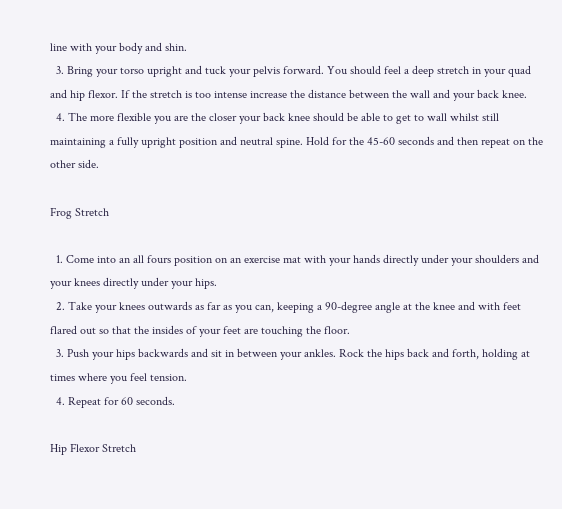line with your body and shin.
  3. Bring your torso upright and tuck your pelvis forward. You should feel a deep stretch in your quad and hip flexor. If the stretch is too intense increase the distance between the wall and your back knee.
  4. The more flexible you are the closer your back knee should be able to get to wall whilst still maintaining a fully upright position and neutral spine. Hold for the 45-60 seconds and then repeat on the other side.

Frog Stretch

  1. Come into an all fours position on an exercise mat with your hands directly under your shoulders and your knees directly under your hips.
  2. Take your knees outwards as far as you can, keeping a 90-degree angle at the knee and with feet flared out so that the insides of your feet are touching the floor.
  3. Push your hips backwards and sit in between your ankles. Rock the hips back and forth, holding at times where you feel tension.
  4. Repeat for 60 seconds.

Hip Flexor Stretch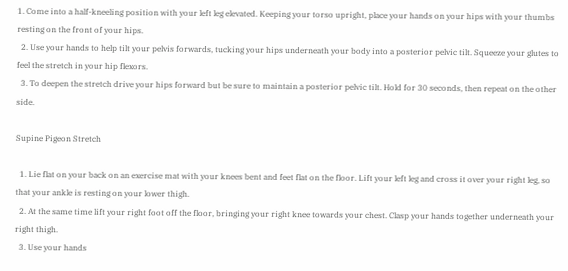1. Come into a half-kneeling position with your left leg elevated. Keeping your torso upright, place your hands on your hips with your thumbs resting on the front of your hips.
  2. Use your hands to help tilt your pelvis forwards, tucking your hips underneath your body into a posterior pelvic tilt. Squeeze your glutes to feel the stretch in your hip flexors.
  3. To deepen the stretch drive your hips forward but be sure to maintain a posterior pelvic tilt. Hold for 30 seconds, then repeat on the other side.

Supine Pigeon Stretch

  1. Lie flat on your back on an exercise mat with your knees bent and feet flat on the floor. Lift your left leg and cross it over your right leg, so that your ankle is resting on your lower thigh.
  2. At the same time lift your right foot off the floor, bringing your right knee towards your chest. Clasp your hands together underneath your right thigh.
  3. Use your hands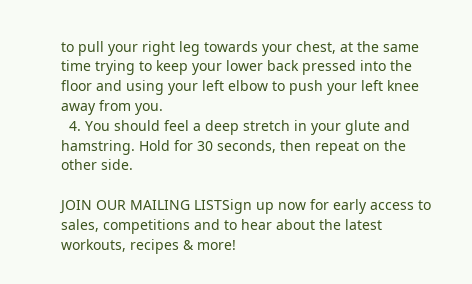to pull your right leg towards your chest, at the same time trying to keep your lower back pressed into the floor and using your left elbow to push your left knee away from you.
  4. You should feel a deep stretch in your glute and hamstring. Hold for 30 seconds, then repeat on the other side.

JOIN OUR MAILING LISTSign up now for early access to sales, competitions and to hear about the latest workouts, recipes & more!